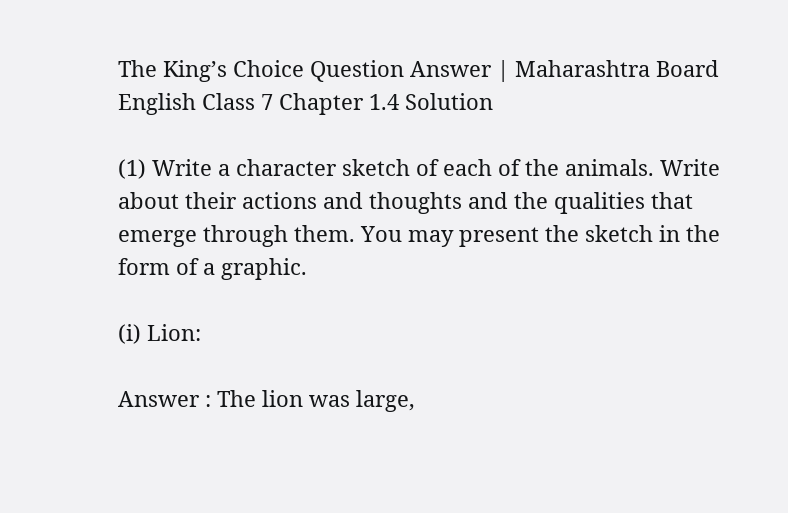The King’s Choice Question Answer | Maharashtra Board English Class 7 Chapter 1.4 Solution

(1) Write a character sketch of each of the animals. Write about their actions and thoughts and the qualities that emerge through them. You may present the sketch in the form of a graphic.

(i) Lion:

Answer : The lion was large,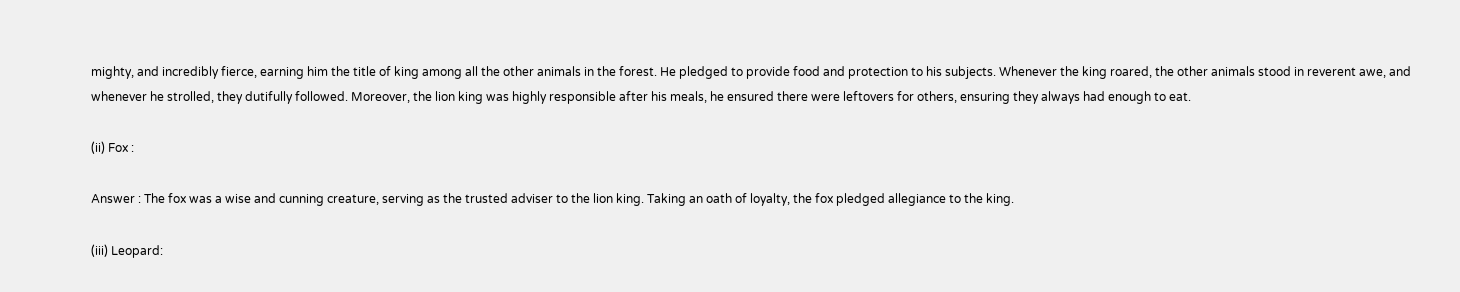mighty, and incredibly fierce, earning him the title of king among all the other animals in the forest. He pledged to provide food and protection to his subjects. Whenever the king roared, the other animals stood in reverent awe, and whenever he strolled, they dutifully followed. Moreover, the lion king was highly responsible after his meals, he ensured there were leftovers for others, ensuring they always had enough to eat.

(ii) Fox :

Answer : The fox was a wise and cunning creature, serving as the trusted adviser to the lion king. Taking an oath of loyalty, the fox pledged allegiance to the king.

(iii) Leopard: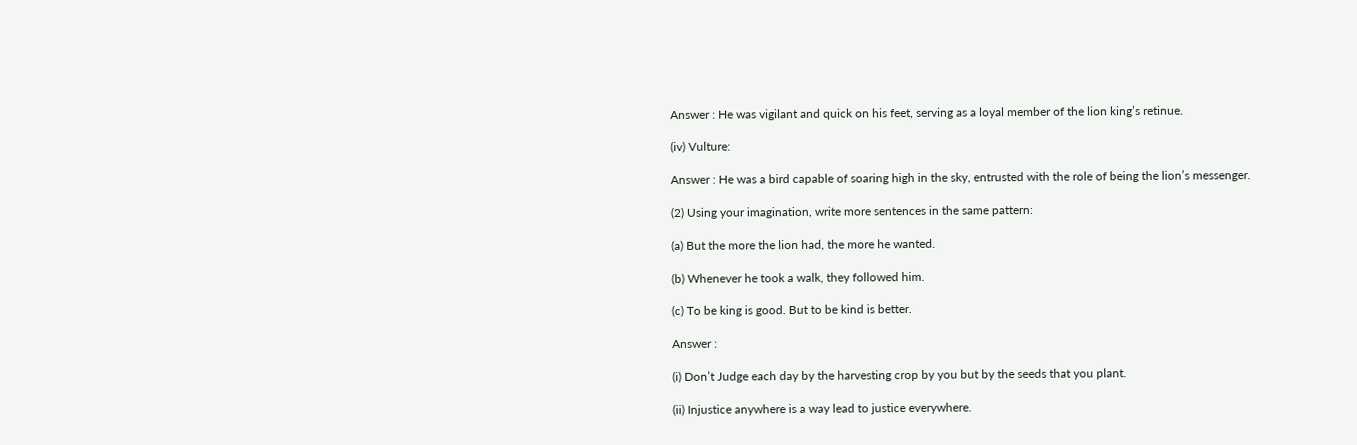Answer : He was vigilant and quick on his feet, serving as a loyal member of the lion king’s retinue.

(iv) Vulture:

Answer : He was a bird capable of soaring high in the sky, entrusted with the role of being the lion’s messenger.

(2) Using your imagination, write more sentences in the same pattern:

(a) But the more the lion had, the more he wanted.

(b) Whenever he took a walk, they followed him.

(c) To be king is good. But to be kind is better.

Answer :

(i) Don’t Judge each day by the harvesting crop by you but by the seeds that you plant.

(ii) Injustice anywhere is a way lead to justice everywhere.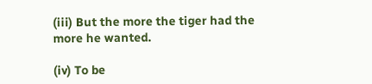(iii) But the more the tiger had the more he wanted.

(iv) To be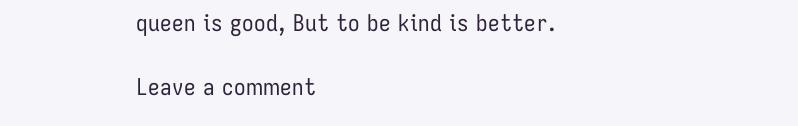queen is good, But to be kind is better.

Leave a comment